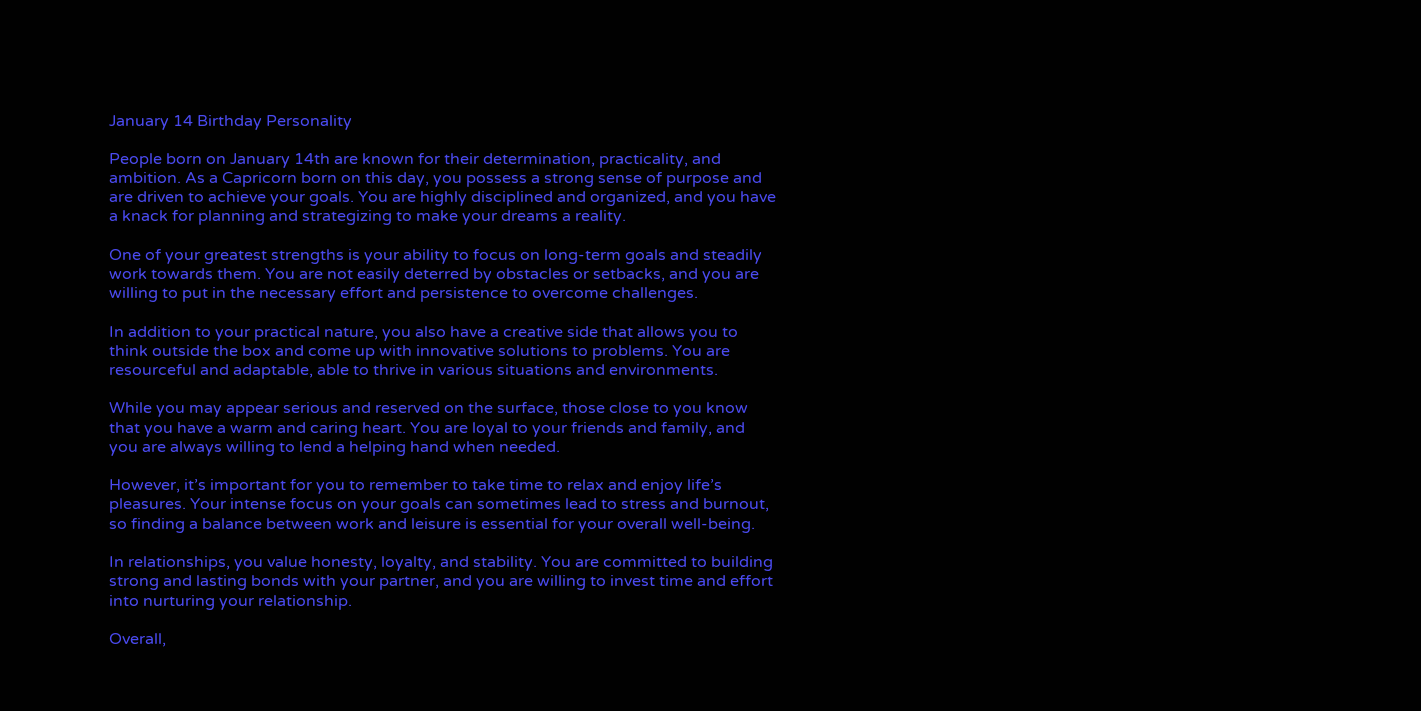January 14 Birthday Personality

People born on January 14th are known for their determination, practicality, and ambition. As a Capricorn born on this day, you possess a strong sense of purpose and are driven to achieve your goals. You are highly disciplined and organized, and you have a knack for planning and strategizing to make your dreams a reality.

One of your greatest strengths is your ability to focus on long-term goals and steadily work towards them. You are not easily deterred by obstacles or setbacks, and you are willing to put in the necessary effort and persistence to overcome challenges.

In addition to your practical nature, you also have a creative side that allows you to think outside the box and come up with innovative solutions to problems. You are resourceful and adaptable, able to thrive in various situations and environments.

While you may appear serious and reserved on the surface, those close to you know that you have a warm and caring heart. You are loyal to your friends and family, and you are always willing to lend a helping hand when needed.

However, it’s important for you to remember to take time to relax and enjoy life’s pleasures. Your intense focus on your goals can sometimes lead to stress and burnout, so finding a balance between work and leisure is essential for your overall well-being.

In relationships, you value honesty, loyalty, and stability. You are committed to building strong and lasting bonds with your partner, and you are willing to invest time and effort into nurturing your relationship.

Overall,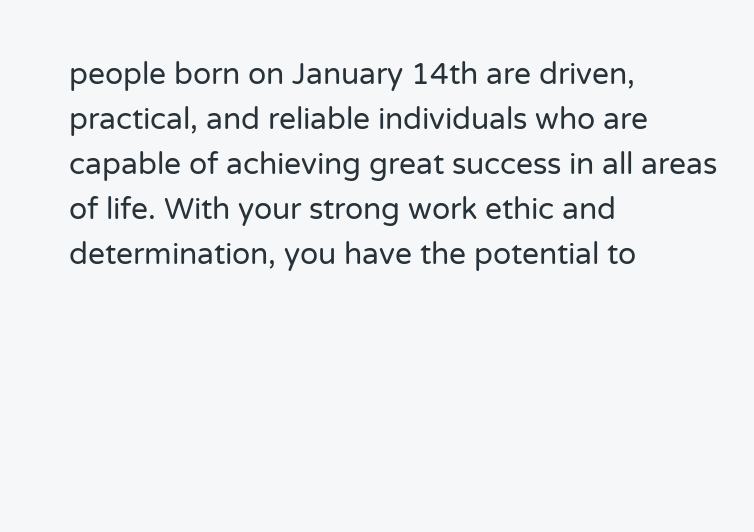people born on January 14th are driven, practical, and reliable individuals who are capable of achieving great success in all areas of life. With your strong work ethic and determination, you have the potential to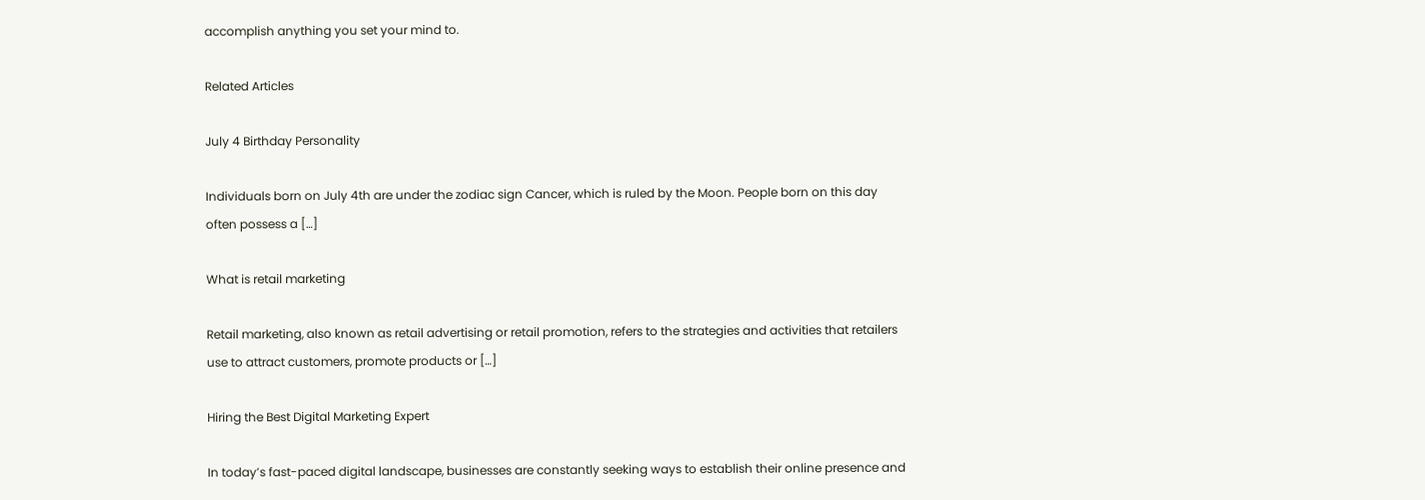accomplish anything you set your mind to.

Related Articles

July 4 Birthday Personality

Individuals born on July 4th are under the zodiac sign Cancer, which is ruled by the Moon. People born on this day often possess a […]

What is retail marketing

Retail marketing, also known as retail advertising or retail promotion, refers to the strategies and activities that retailers use to attract customers, promote products or […]

Hiring the Best Digital Marketing Expert

In today’s fast-paced digital landscape, businesses are constantly seeking ways to establish their online presence and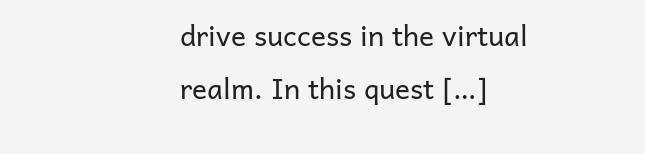drive success in the virtual realm. In this quest […]